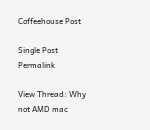Coffeehouse Post

Single Post Permalink

View Thread: Why not AMD mac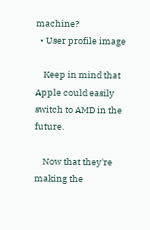machine?
  • User profile image

    Keep in mind that Apple could easily switch to AMD in the future.

    Now that they're making the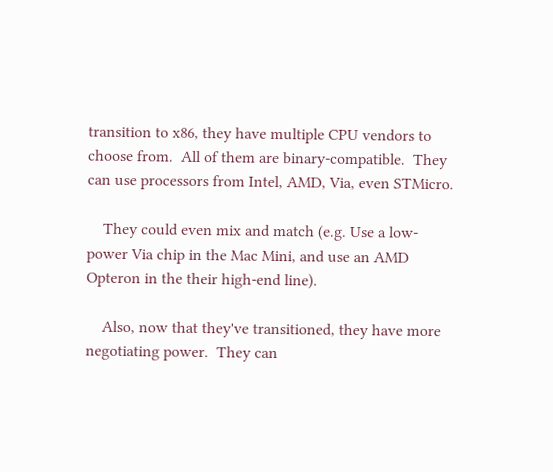transition to x86, they have multiple CPU vendors to choose from.  All of them are binary-compatible.  They can use processors from Intel, AMD, Via, even STMicro.

    They could even mix and match (e.g. Use a low-power Via chip in the Mac Mini, and use an AMD Opteron in the their high-end line).

    Also, now that they've transitioned, they have more negotiating power.  They can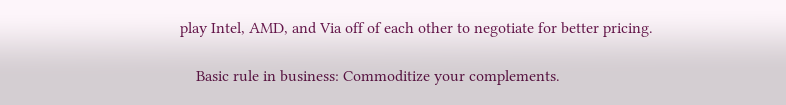play Intel, AMD, and Via off of each other to negotiate for better pricing.

    Basic rule in business: Commoditize your complements.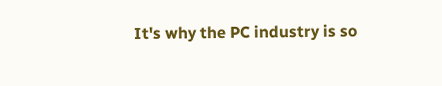It's why the PC industry is so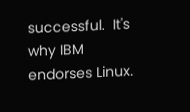successful.  It's why IBM endorses Linux.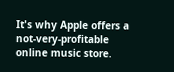It's why Apple offers a not-very-profitable online music store.